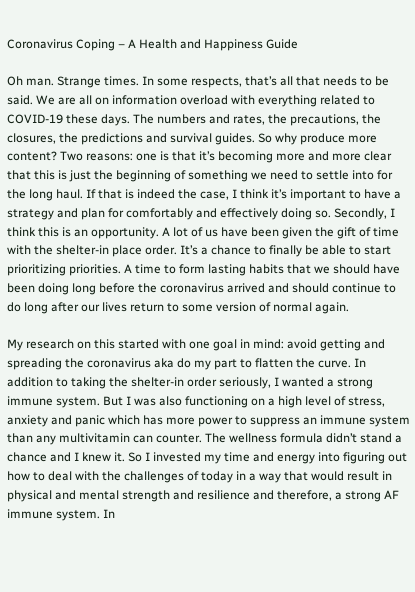Coronavirus Coping – A Health and Happiness Guide

Oh man. Strange times. In some respects, that’s all that needs to be said. We are all on information overload with everything related to COVID-19 these days. The numbers and rates, the precautions, the closures, the predictions and survival guides. So why produce more content? Two reasons: one is that it’s becoming more and more clear that this is just the beginning of something we need to settle into for the long haul. If that is indeed the case, I think it’s important to have a strategy and plan for comfortably and effectively doing so. Secondly, I think this is an opportunity. A lot of us have been given the gift of time with the shelter-in place order. It’s a chance to finally be able to start prioritizing priorities. A time to form lasting habits that we should have been doing long before the coronavirus arrived and should continue to do long after our lives return to some version of normal again.

My research on this started with one goal in mind: avoid getting and spreading the coronavirus aka do my part to flatten the curve. In addition to taking the shelter-in order seriously, I wanted a strong immune system. But I was also functioning on a high level of stress, anxiety and panic which has more power to suppress an immune system than any multivitamin can counter. The wellness formula didn’t stand a chance and I knew it. So I invested my time and energy into figuring out how to deal with the challenges of today in a way that would result in physical and mental strength and resilience and therefore, a strong AF immune system. In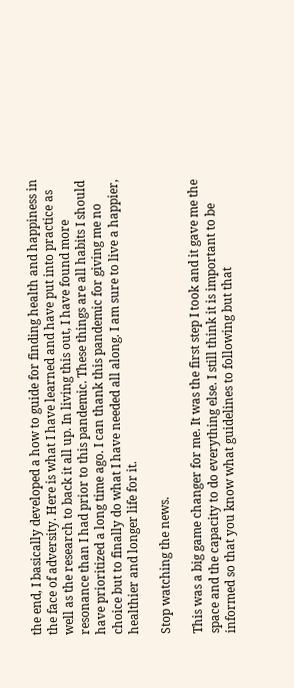the end, I basically developed a how to guide for finding health and happiness in the face of adversity. Here is what I have learned and have put into practice as well as the research to back it all up. In living this out, I have found more resonance than I had prior to this pandemic. These things are all habits I should have prioritized a long time ago. I can thank this pandemic for giving me no choice but to finally do what I have needed all along. I am sure to live a happier, healthier and longer life for it.

Stop watching the news.

This was a big game changer for me. It was the first step I took and it gave me the space and the capacity to do everything else. I still think it is important to be informed so that you know what guidelines to following but that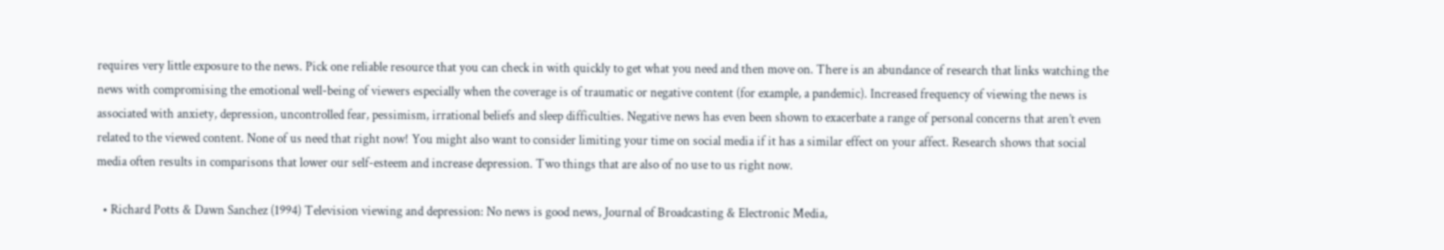requires very little exposure to the news. Pick one reliable resource that you can check in with quickly to get what you need and then move on. There is an abundance of research that links watching the news with compromising the emotional well-being of viewers especially when the coverage is of traumatic or negative content (for example, a pandemic). Increased frequency of viewing the news is associated with anxiety, depression, uncontrolled fear, pessimism, irrational beliefs and sleep difficulties. Negative news has even been shown to exacerbate a range of personal concerns that aren’t even related to the viewed content. None of us need that right now! You might also want to consider limiting your time on social media if it has a similar effect on your affect. Research shows that social media often results in comparisons that lower our self-esteem and increase depression. Two things that are also of no use to us right now.

  • Richard Potts & Dawn Sanchez (1994) Television viewing and depression: No news is good news, Journal of Broadcasting & Electronic Media,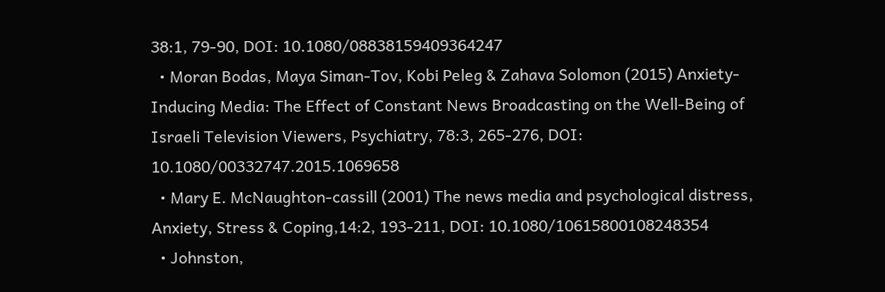38:1, 79-90, DOI: 10.1080/08838159409364247
  • Moran Bodas, Maya Siman-Tov, Kobi Peleg & Zahava Solomon (2015) Anxiety-Inducing Media: The Effect of Constant News Broadcasting on the Well-Being of Israeli Television Viewers, Psychiatry, 78:3, 265-276, DOI: 10.1080/00332747.2015.1069658
  • Mary E. McNaughton-cassill (2001) The news media and psychological distress, Anxiety, Stress & Coping,14:2, 193-211, DOI: 10.1080/10615800108248354
  • Johnston,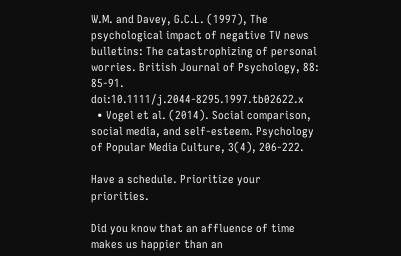W.M. and Davey, G.C.L. (1997), The psychological impact of negative TV news bulletins: The catastrophizing of personal worries. British Journal of Psychology, 88: 85-91. doi:10.1111/j.2044-8295.1997.tb02622.x
  • Vogel et al. (2014). Social comparison, social media, and self-esteem. Psychology of Popular Media Culture, 3(4), 206-222.

Have a schedule. Prioritize your priorities.

Did you know that an affluence of time makes us happier than an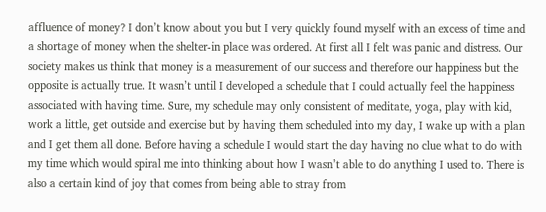affluence of money? I don’t know about you but I very quickly found myself with an excess of time and a shortage of money when the shelter-in place was ordered. At first all I felt was panic and distress. Our society makes us think that money is a measurement of our success and therefore our happiness but the opposite is actually true. It wasn’t until I developed a schedule that I could actually feel the happiness associated with having time. Sure, my schedule may only consistent of meditate, yoga, play with kid, work a little, get outside and exercise but by having them scheduled into my day, I wake up with a plan and I get them all done. Before having a schedule I would start the day having no clue what to do with my time which would spiral me into thinking about how I wasn’t able to do anything I used to. There is also a certain kind of joy that comes from being able to stray from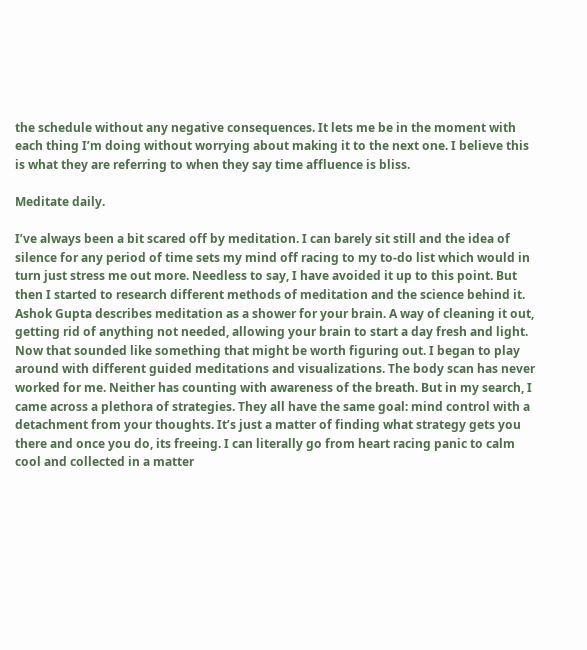the schedule without any negative consequences. It lets me be in the moment with each thing I’m doing without worrying about making it to the next one. I believe this is what they are referring to when they say time affluence is bliss.

Meditate daily.

I’ve always been a bit scared off by meditation. I can barely sit still and the idea of silence for any period of time sets my mind off racing to my to-do list which would in turn just stress me out more. Needless to say, I have avoided it up to this point. But then I started to research different methods of meditation and the science behind it. Ashok Gupta describes meditation as a shower for your brain. A way of cleaning it out, getting rid of anything not needed, allowing your brain to start a day fresh and light. Now that sounded like something that might be worth figuring out. I began to play around with different guided meditations and visualizations. The body scan has never worked for me. Neither has counting with awareness of the breath. But in my search, I came across a plethora of strategies. They all have the same goal: mind control with a detachment from your thoughts. It’s just a matter of finding what strategy gets you there and once you do, its freeing. I can literally go from heart racing panic to calm cool and collected in a matter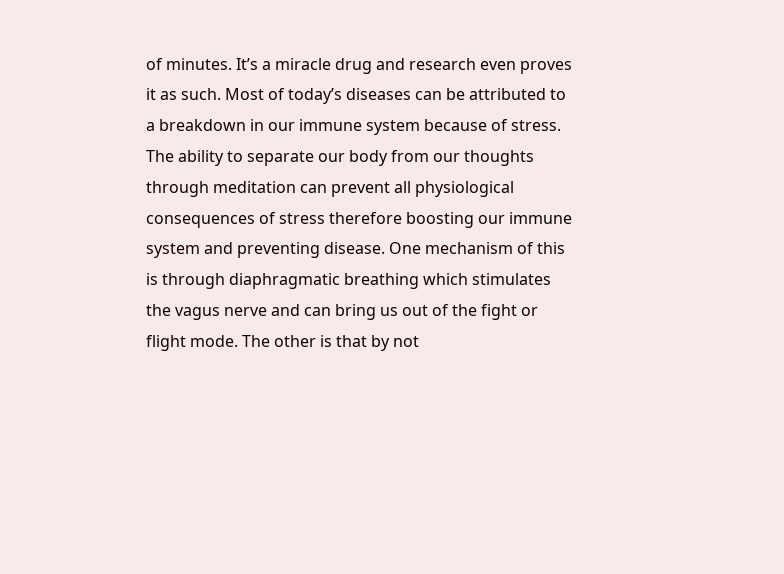of minutes. It’s a miracle drug and research even proves it as such. Most of today’s diseases can be attributed to a breakdown in our immune system because of stress. The ability to separate our body from our thoughts through meditation can prevent all physiological consequences of stress therefore boosting our immune system and preventing disease. One mechanism of this is through diaphragmatic breathing which stimulates the vagus nerve and can bring us out of the fight or flight mode. The other is that by not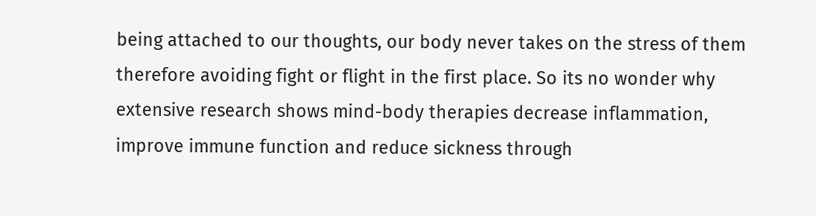being attached to our thoughts, our body never takes on the stress of them therefore avoiding fight or flight in the first place. So its no wonder why extensive research shows mind-body therapies decrease inflammation, improve immune function and reduce sickness through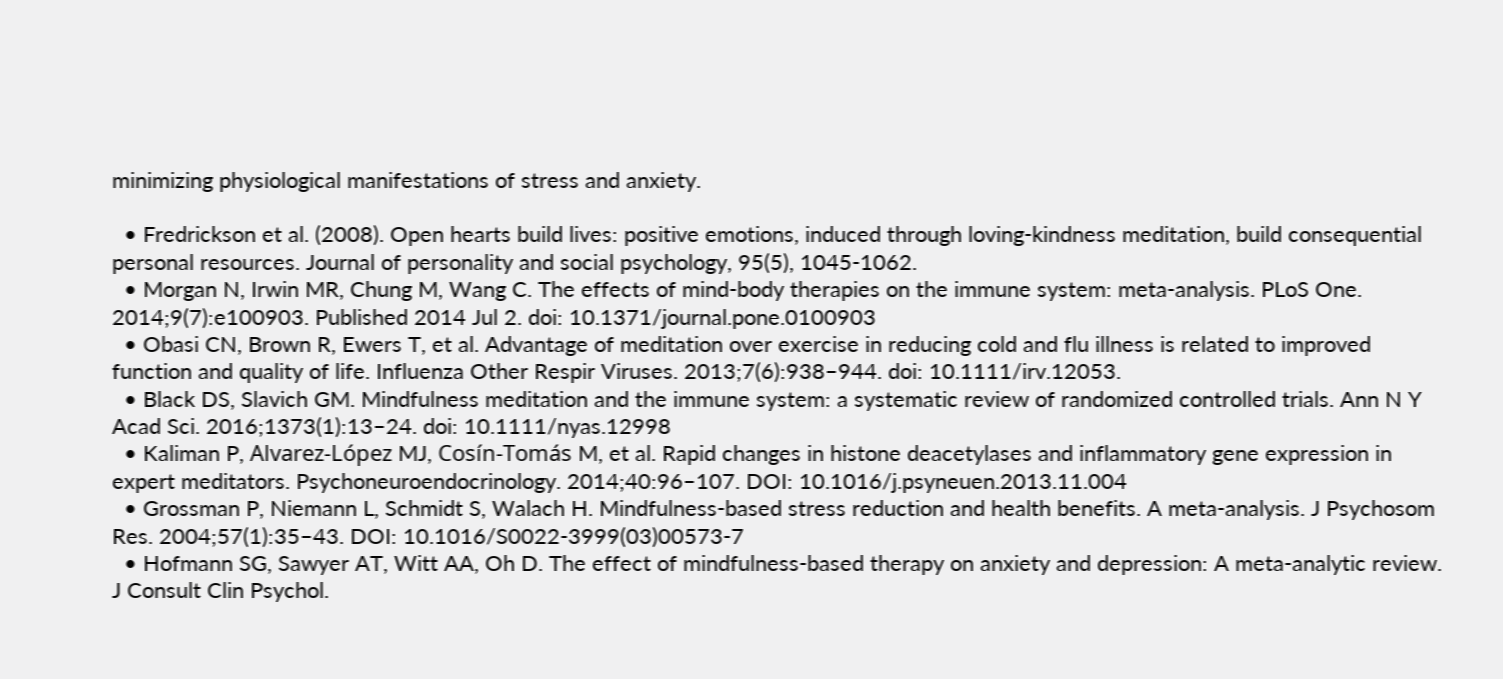minimizing physiological manifestations of stress and anxiety.

  • Fredrickson et al. (2008). Open hearts build lives: positive emotions, induced through loving-kindness meditation, build consequential personal resources. Journal of personality and social psychology, 95(5), 1045-1062.
  • Morgan N, Irwin MR, Chung M, Wang C. The effects of mind-body therapies on the immune system: meta-analysis. PLoS One. 2014;9(7):e100903. Published 2014 Jul 2. doi: 10.1371/journal.pone.0100903
  • Obasi CN, Brown R, Ewers T, et al. Advantage of meditation over exercise in reducing cold and flu illness is related to improved function and quality of life. Influenza Other Respir Viruses. 2013;7(6):938–944. doi: 10.1111/irv.12053.
  • Black DS, Slavich GM. Mindfulness meditation and the immune system: a systematic review of randomized controlled trials. Ann N Y Acad Sci. 2016;1373(1):13–24. doi: 10.1111/nyas.12998
  • Kaliman P, Alvarez-López MJ, Cosín-Tomás M, et al. Rapid changes in histone deacetylases and inflammatory gene expression in expert meditators. Psychoneuroendocrinology. 2014;40:96–107. DOI: 10.1016/j.psyneuen.2013.11.004
  • Grossman P, Niemann L, Schmidt S, Walach H. Mindfulness-based stress reduction and health benefits. A meta-analysis. J Psychosom Res. 2004;57(1):35–43. DOI: 10.1016/S0022-3999(03)00573-7
  • Hofmann SG, Sawyer AT, Witt AA, Oh D. The effect of mindfulness-based therapy on anxiety and depression: A meta-analytic review. J Consult Clin Psychol.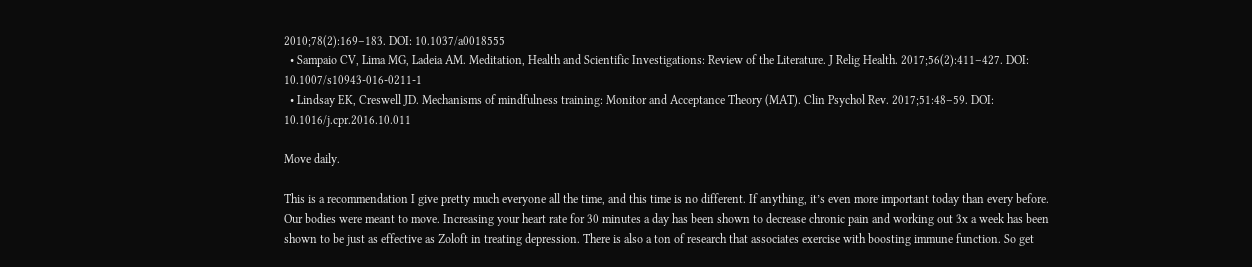2010;78(2):169–183. DOI: 10.1037/a0018555
  • Sampaio CV, Lima MG, Ladeia AM. Meditation, Health and Scientific Investigations: Review of the Literature. J Relig Health. 2017;56(2):411–427. DOI: 10.1007/s10943-016-0211-1
  • Lindsay EK, Creswell JD. Mechanisms of mindfulness training: Monitor and Acceptance Theory (MAT). Clin Psychol Rev. 2017;51:48–59. DOI: 10.1016/j.cpr.2016.10.011

Move daily.

This is a recommendation I give pretty much everyone all the time, and this time is no different. If anything, it’s even more important today than every before. Our bodies were meant to move. Increasing your heart rate for 30 minutes a day has been shown to decrease chronic pain and working out 3x a week has been shown to be just as effective as Zoloft in treating depression. There is also a ton of research that associates exercise with boosting immune function. So get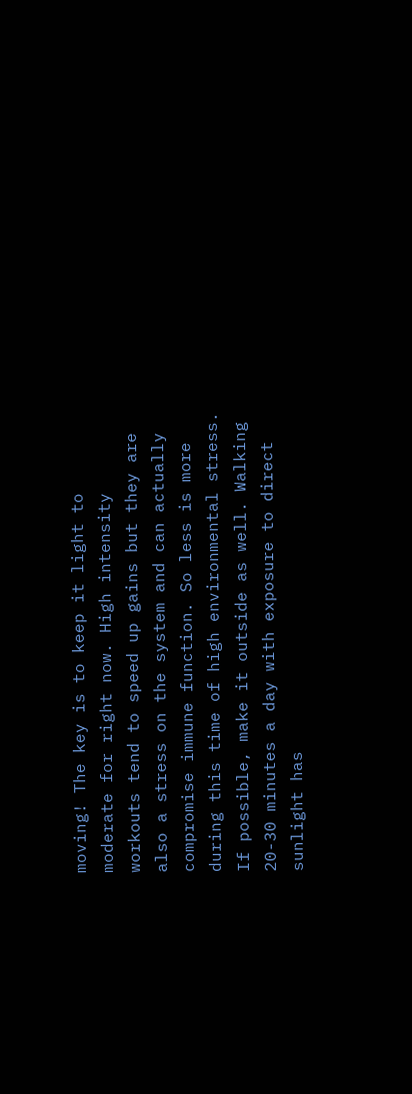moving! The key is to keep it light to moderate for right now. High intensity workouts tend to speed up gains but they are also a stress on the system and can actually compromise immune function. So less is more during this time of high environmental stress. If possible, make it outside as well. Walking 20-30 minutes a day with exposure to direct sunlight has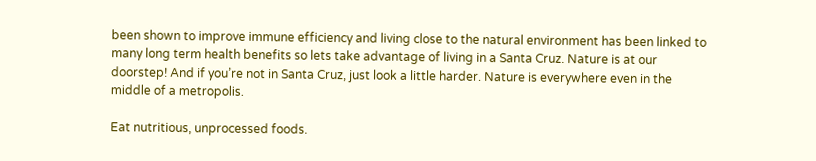been shown to improve immune efficiency and living close to the natural environment has been linked to many long term health benefits so lets take advantage of living in a Santa Cruz. Nature is at our doorstep! And if you’re not in Santa Cruz, just look a little harder. Nature is everywhere even in the middle of a metropolis.

Eat nutritious, unprocessed foods.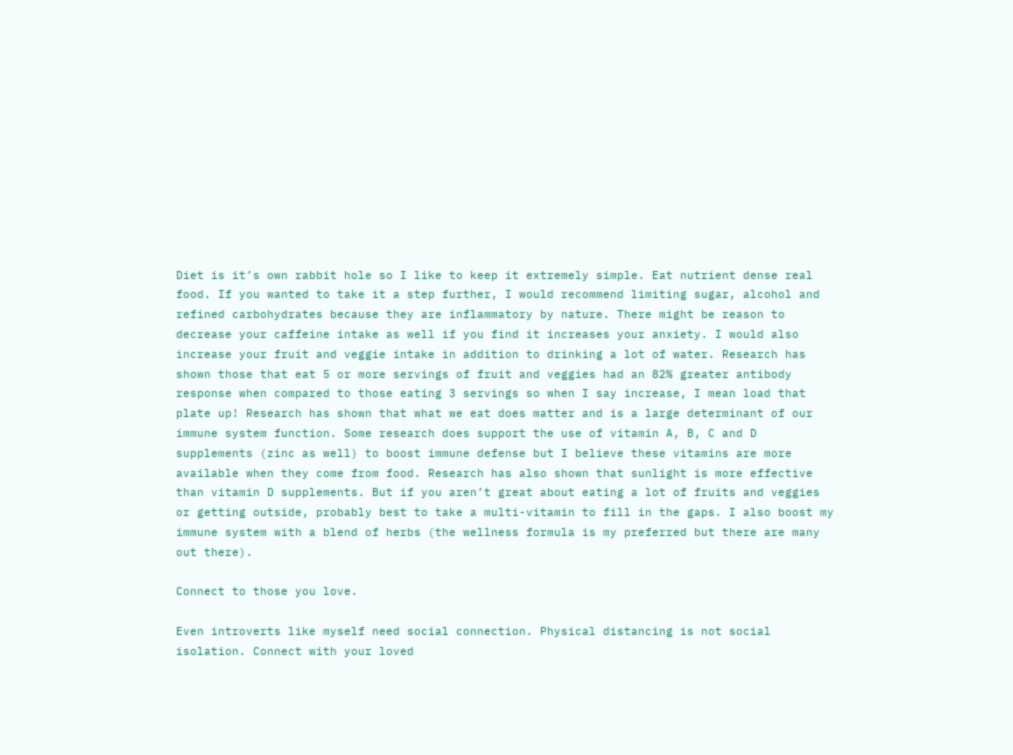Diet is it’s own rabbit hole so I like to keep it extremely simple. Eat nutrient dense real food. If you wanted to take it a step further, I would recommend limiting sugar, alcohol and refined carbohydrates because they are inflammatory by nature. There might be reason to decrease your caffeine intake as well if you find it increases your anxiety. I would also increase your fruit and veggie intake in addition to drinking a lot of water. Research has shown those that eat 5 or more servings of fruit and veggies had an 82% greater antibody response when compared to those eating 3 servings so when I say increase, I mean load that plate up! Research has shown that what we eat does matter and is a large determinant of our immune system function. Some research does support the use of vitamin A, B, C and D supplements (zinc as well) to boost immune defense but I believe these vitamins are more available when they come from food. Research has also shown that sunlight is more effective than vitamin D supplements. But if you aren’t great about eating a lot of fruits and veggies or getting outside, probably best to take a multi-vitamin to fill in the gaps. I also boost my immune system with a blend of herbs (the wellness formula is my preferred but there are many out there).

Connect to those you love.

Even introverts like myself need social connection. Physical distancing is not social isolation. Connect with your loved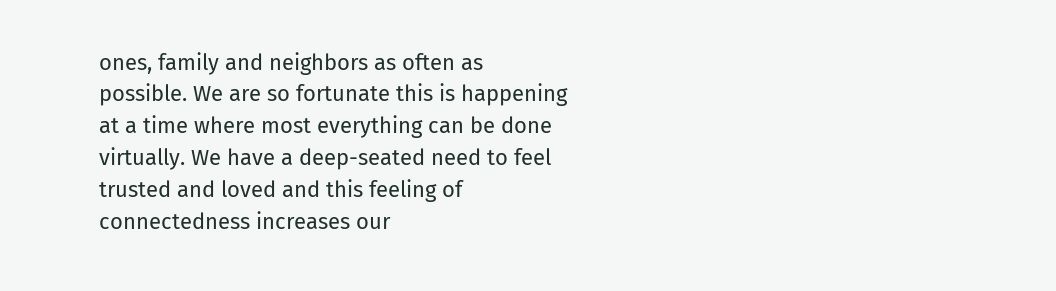ones, family and neighbors as often as possible. We are so fortunate this is happening at a time where most everything can be done virtually. We have a deep-seated need to feel trusted and loved and this feeling of connectedness increases our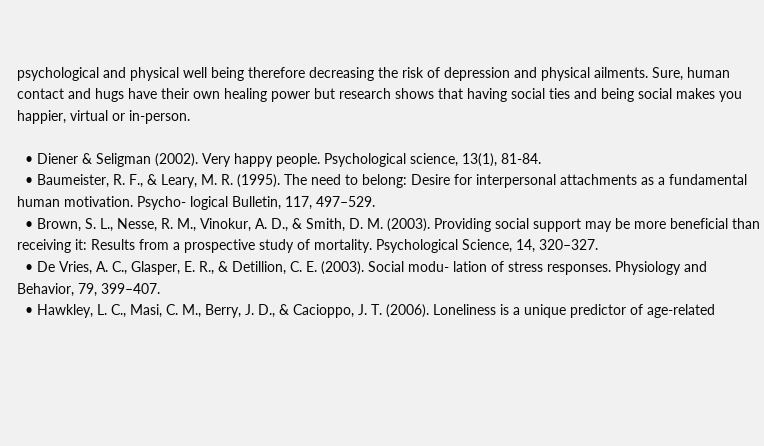psychological and physical well being therefore decreasing the risk of depression and physical ailments. Sure, human contact and hugs have their own healing power but research shows that having social ties and being social makes you happier, virtual or in-person.

  • Diener & Seligman (2002). Very happy people. Psychological science, 13(1), 81-84.
  • Baumeister, R. F., & Leary, M. R. (1995). The need to belong: Desire for interpersonal attachments as a fundamental human motivation. Psycho- logical Bulletin, 117, 497–529.
  • Brown, S. L., Nesse, R. M., Vinokur, A. D., & Smith, D. M. (2003). Providing social support may be more beneficial than receiving it: Results from a prospective study of mortality. Psychological Science, 14, 320–327.
  • De Vries, A. C., Glasper, E. R., & Detillion, C. E. (2003). Social modu- lation of stress responses. Physiology and Behavior, 79, 399–407.
  • Hawkley, L. C., Masi, C. M., Berry, J. D., & Cacioppo, J. T. (2006). Loneliness is a unique predictor of age-related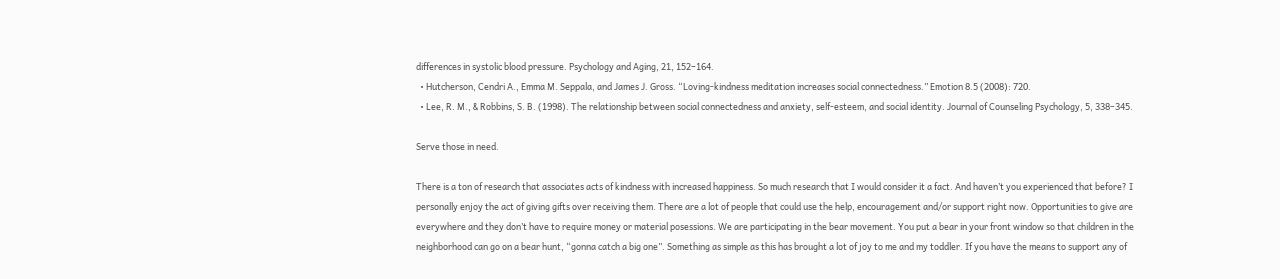differences in systolic blood pressure. Psychology and Aging, 21, 152–164.
  • Hutcherson, Cendri A., Emma M. Seppala, and James J. Gross. “Loving-kindness meditation increases social connectedness.” Emotion 8.5 (2008): 720.
  • Lee, R. M., & Robbins, S. B. (1998). The relationship between social connectedness and anxiety, self-esteem, and social identity. Journal of Counseling Psychology, 5, 338–345.

Serve those in need.

There is a ton of research that associates acts of kindness with increased happiness. So much research that I would consider it a fact. And haven’t you experienced that before? I personally enjoy the act of giving gifts over receiving them. There are a lot of people that could use the help, encouragement and/or support right now. Opportunities to give are everywhere and they don’t have to require money or material posessions. We are participating in the bear movement. You put a bear in your front window so that children in the neighborhood can go on a bear hunt, “gonna catch a big one”. Something as simple as this has brought a lot of joy to me and my toddler. If you have the means to support any of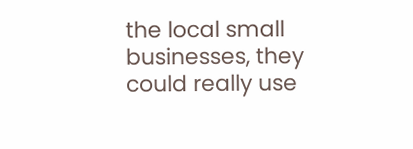the local small businesses, they could really use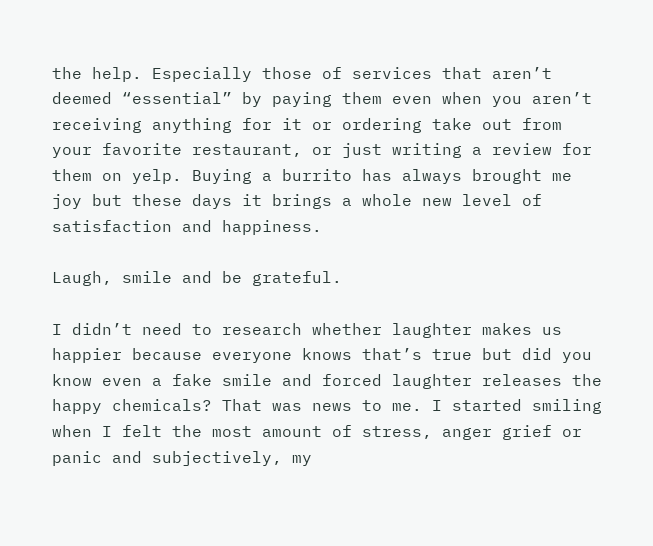the help. Especially those of services that aren’t deemed “essential” by paying them even when you aren’t receiving anything for it or ordering take out from your favorite restaurant, or just writing a review for them on yelp. Buying a burrito has always brought me joy but these days it brings a whole new level of satisfaction and happiness.

Laugh, smile and be grateful.

I didn’t need to research whether laughter makes us happier because everyone knows that’s true but did you know even a fake smile and forced laughter releases the happy chemicals? That was news to me. I started smiling when I felt the most amount of stress, anger grief or panic and subjectively, my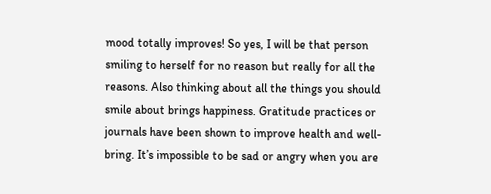mood totally improves! So yes, I will be that person smiling to herself for no reason but really for all the reasons. Also thinking about all the things you should smile about brings happiness. Gratitude practices or journals have been shown to improve health and well-bring. It’s impossible to be sad or angry when you are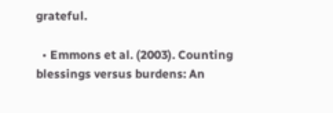grateful.

  • Emmons et al. (2003). Counting blessings versus burdens: An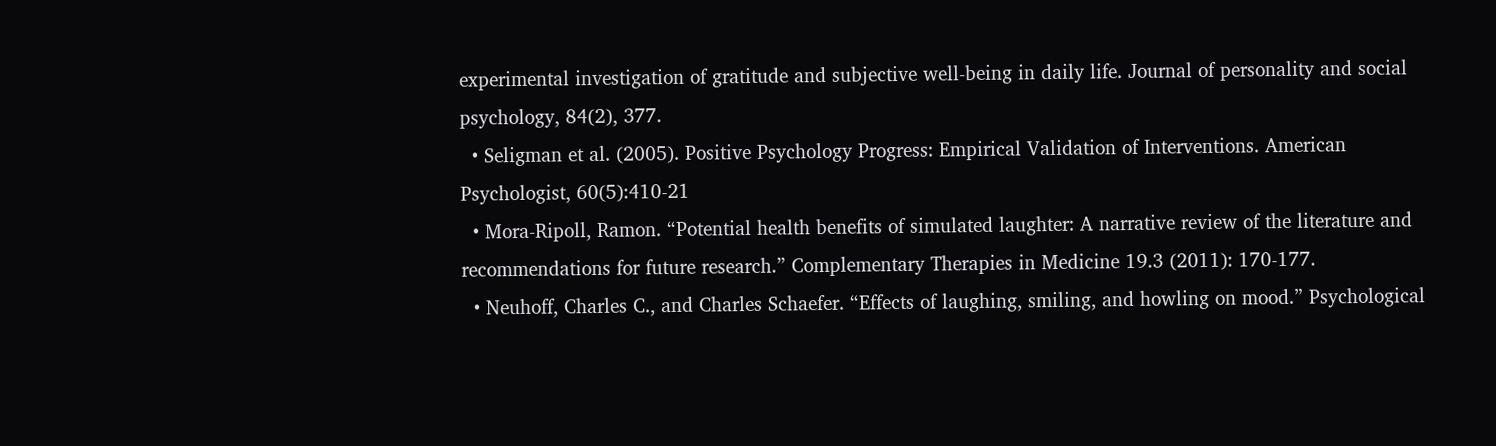experimental investigation of gratitude and subjective well-being in daily life. Journal of personality and social psychology, 84(2), 377.
  • Seligman et al. (2005). Positive Psychology Progress: Empirical Validation of Interventions. American Psychologist, 60(5):410-21
  • Mora-Ripoll, Ramon. “Potential health benefits of simulated laughter: A narrative review of the literature and recommendations for future research.” Complementary Therapies in Medicine 19.3 (2011): 170-177.
  • Neuhoff, Charles C., and Charles Schaefer. “Effects of laughing, smiling, and howling on mood.” Psychological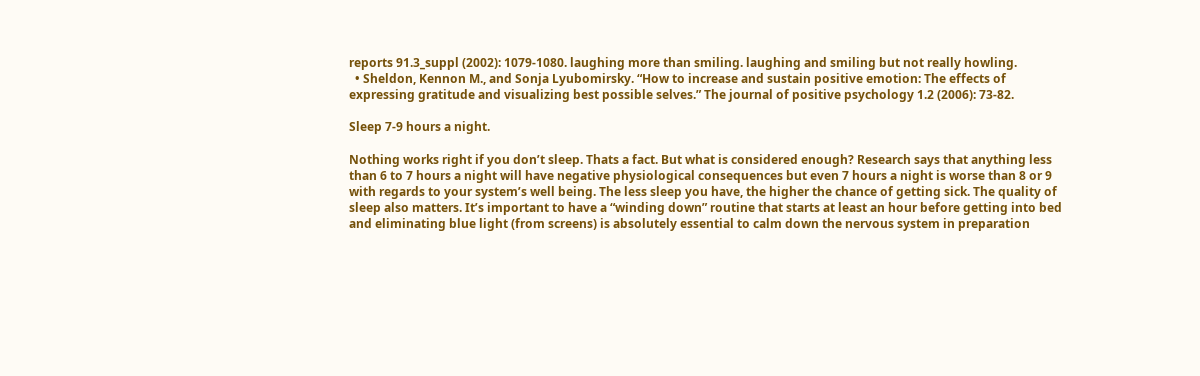reports 91.3_suppl (2002): 1079-1080. laughing more than smiling. laughing and smiling but not really howling.
  • Sheldon, Kennon M., and Sonja Lyubomirsky. “How to increase and sustain positive emotion: The effects of expressing gratitude and visualizing best possible selves.” The journal of positive psychology 1.2 (2006): 73-82.

Sleep 7-9 hours a night.

Nothing works right if you don’t sleep. Thats a fact. But what is considered enough? Research says that anything less than 6 to 7 hours a night will have negative physiological consequences but even 7 hours a night is worse than 8 or 9 with regards to your system’s well being. The less sleep you have, the higher the chance of getting sick. The quality of sleep also matters. It’s important to have a “winding down” routine that starts at least an hour before getting into bed and eliminating blue light (from screens) is absolutely essential to calm down the nervous system in preparation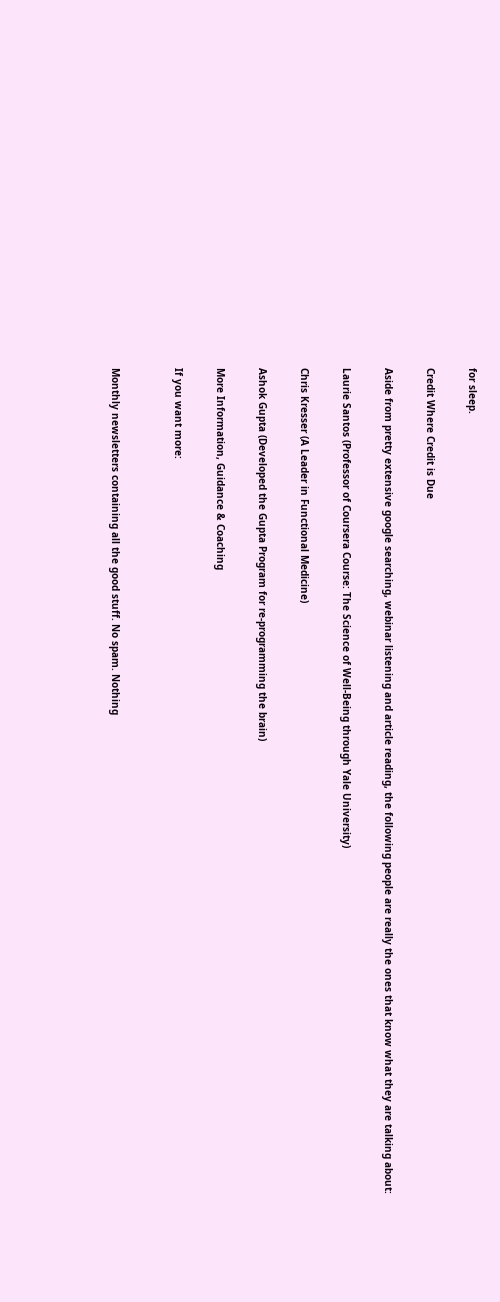for sleep.

Credit Where Credit is Due

Aside from pretty extensive google searching, webinar listening and article reading, the following people are really the ones that know what they are talking about:

Laurie Santos (Professor of Coursera Course: The Science of Well-Being through Yale University)

Chris Kresser (A Leader in Functional Medicine)

Ashok Gupta (Developed the Gupta Program for re-programming the brain)

More Information, Guidance & Coaching

If you want more:


Monthly newsletters containing all the good stuff. No spam. Nothing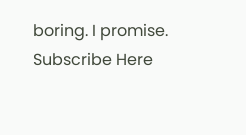boring. I promise. Subscribe Here